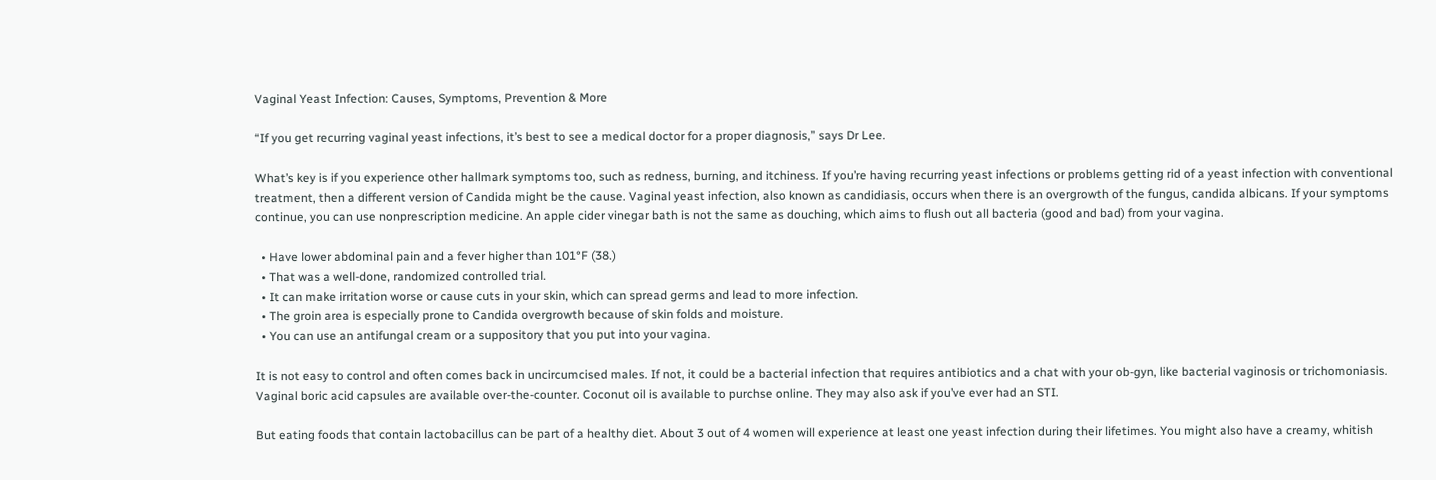Vaginal Yeast Infection: Causes, Symptoms, Prevention & More

“If you get recurring vaginal yeast infections, it’s best to see a medical doctor for a proper diagnosis,” says Dr Lee.

What’s key is if you experience other hallmark symptoms too, such as redness, burning, and itchiness. If you’re having recurring yeast infections or problems getting rid of a yeast infection with conventional treatment, then a different version of Candida might be the cause. Vaginal yeast infection, also known as candidiasis, occurs when there is an overgrowth of the fungus, candida albicans. If your symptoms continue, you can use nonprescription medicine. An apple cider vinegar bath is not the same as douching, which aims to flush out all bacteria (good and bad) from your vagina.

  • Have lower abdominal pain and a fever higher than 101°F (38.)
  • That was a well-done, randomized controlled trial.
  • It can make irritation worse or cause cuts in your skin, which can spread germs and lead to more infection.
  • The groin area is especially prone to Candida overgrowth because of skin folds and moisture.
  • You can use an antifungal cream or a suppository that you put into your vagina.

It is not easy to control and often comes back in uncircumcised males. If not, it could be a bacterial infection that requires antibiotics and a chat with your ob-gyn, like bacterial vaginosis or trichomoniasis. Vaginal boric acid capsules are available over-the-counter. Coconut oil is available to purchse online. They may also ask if you’ve ever had an STI.

But eating foods that contain lactobacillus can be part of a healthy diet. About 3 out of 4 women will experience at least one yeast infection during their lifetimes. You might also have a creamy, whitish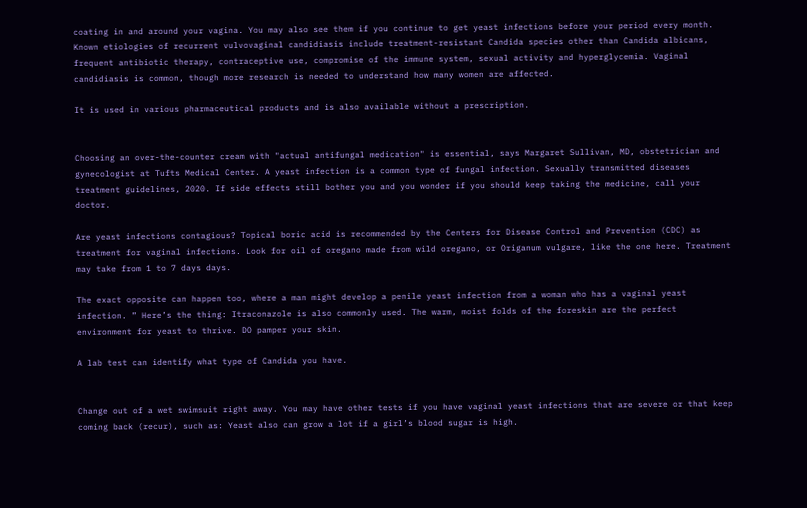coating in and around your vagina. You may also see them if you continue to get yeast infections before your period every month. Known etiologies of recurrent vulvovaginal candidiasis include treatment-resistant Candida species other than Candida albicans, frequent antibiotic therapy, contraceptive use, compromise of the immune system, sexual activity and hyperglycemia. Vaginal candidiasis is common, though more research is needed to understand how many women are affected.

It is used in various pharmaceutical products and is also available without a prescription.


Choosing an over-the-counter cream with "actual antifungal medication" is essential, says Margaret Sullivan, MD, obstetrician and gynecologist at Tufts Medical Center. A yeast infection is a common type of fungal infection. Sexually transmitted diseases treatment guidelines, 2020. If side effects still bother you and you wonder if you should keep taking the medicine, call your doctor.

Are yeast infections contagious? Topical boric acid is recommended by the Centers for Disease Control and Prevention (CDC) as treatment for vaginal infections. Look for oil of oregano made from wild oregano, or Origanum vulgare, like the one here. Treatment may take from 1 to 7 days days.

The exact opposite can happen too, where a man might develop a penile yeast infection from a woman who has a vaginal yeast infection. ” Here’s the thing: Itraconazole is also commonly used. The warm, moist folds of the foreskin are the perfect environment for yeast to thrive. DO pamper your skin.

A lab test can identify what type of Candida you have.


Change out of a wet swimsuit right away. You may have other tests if you have vaginal yeast infections that are severe or that keep coming back (recur), such as: Yeast also can grow a lot if a girl’s blood sugar is high.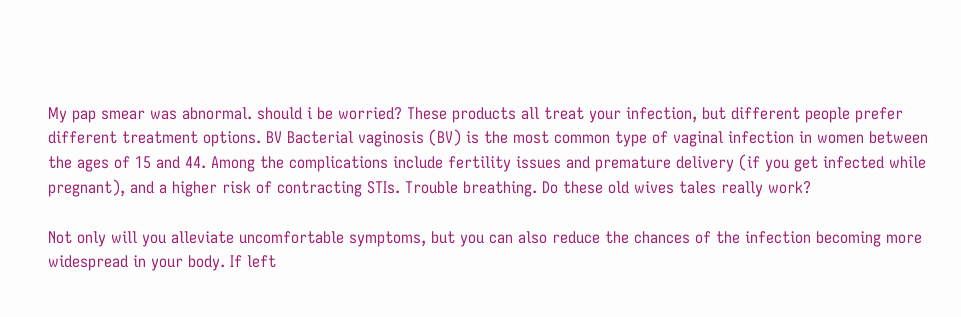My pap smear was abnormal. should i be worried? These products all treat your infection, but different people prefer different treatment options. BV Bacterial vaginosis (BV) is the most common type of vaginal infection in women between the ages of 15 and 44. Among the complications include fertility issues and premature delivery (if you get infected while pregnant), and a higher risk of contracting STIs. Trouble breathing. Do these old wives tales really work?

Not only will you alleviate uncomfortable symptoms, but you can also reduce the chances of the infection becoming more widespread in your body. If left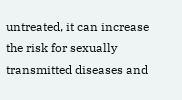untreated, it can increase the risk for sexually transmitted diseases and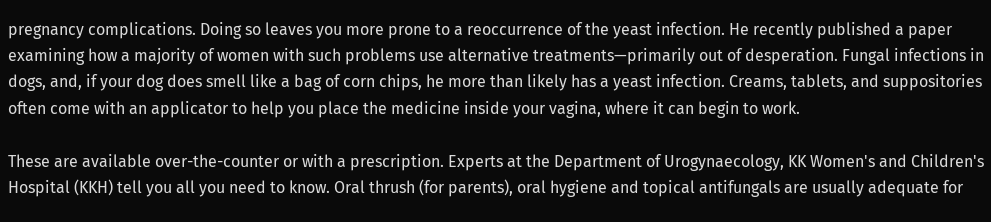pregnancy complications. Doing so leaves you more prone to a reoccurrence of the yeast infection. He recently published a paper examining how a majority of women with such problems use alternative treatments—primarily out of desperation. Fungal infections in dogs, and, if your dog does smell like a bag of corn chips, he more than likely has a yeast infection. Creams, tablets, and suppositories often come with an applicator to help you place the medicine inside your vagina, where it can begin to work.

These are available over-the-counter or with a prescription. Experts at the Department of Urogynaecology, KK Women's and Children's Hospital (KKH) tell you all you need to know. Oral thrush (for parents), oral hygiene and topical antifungals are usually adequate for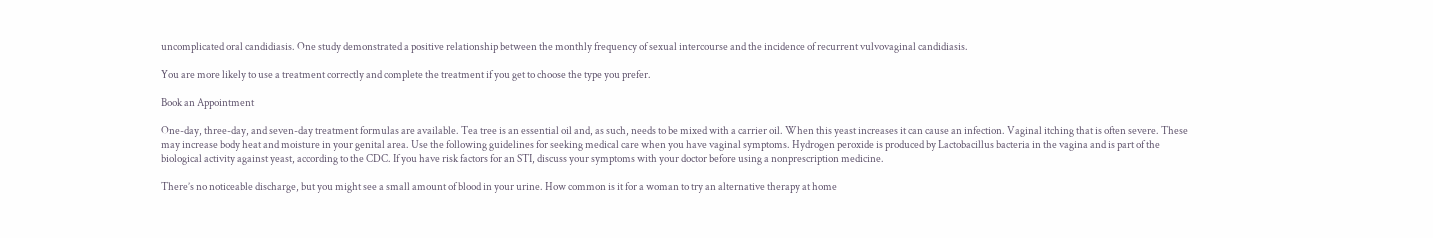uncomplicated oral candidiasis. One study demonstrated a positive relationship between the monthly frequency of sexual intercourse and the incidence of recurrent vulvovaginal candidiasis.

You are more likely to use a treatment correctly and complete the treatment if you get to choose the type you prefer.

Book an Appointment

One-day, three-day, and seven-day treatment formulas are available. Tea tree is an essential oil and, as such, needs to be mixed with a carrier oil. When this yeast increases it can cause an infection. Vaginal itching that is often severe. These may increase body heat and moisture in your genital area. Use the following guidelines for seeking medical care when you have vaginal symptoms. Hydrogen peroxide is produced by Lactobacillus bacteria in the vagina and is part of the biological activity against yeast, according to the CDC. If you have risk factors for an STI, discuss your symptoms with your doctor before using a nonprescription medicine.

There’s no noticeable discharge, but you might see a small amount of blood in your urine. How common is it for a woman to try an alternative therapy at home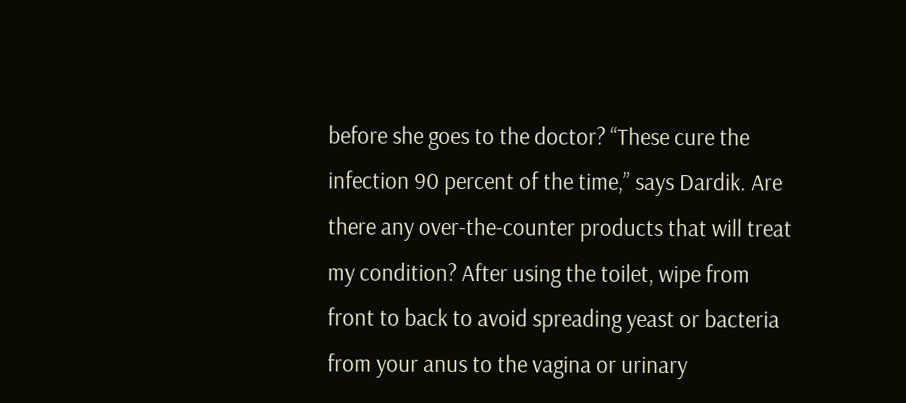before she goes to the doctor? “These cure the infection 90 percent of the time,” says Dardik. Are there any over-the-counter products that will treat my condition? After using the toilet, wipe from front to back to avoid spreading yeast or bacteria from your anus to the vagina or urinary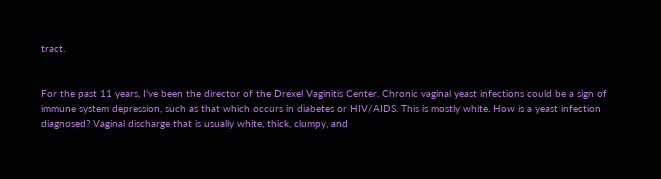tract.


For the past 11 years, I've been the director of the Drexel Vaginitis Center. Chronic vaginal yeast infections could be a sign of immune system depression, such as that which occurs in diabetes or HIV/AIDS. This is mostly white. How is a yeast infection diagnosed? Vaginal discharge that is usually white, thick, clumpy, and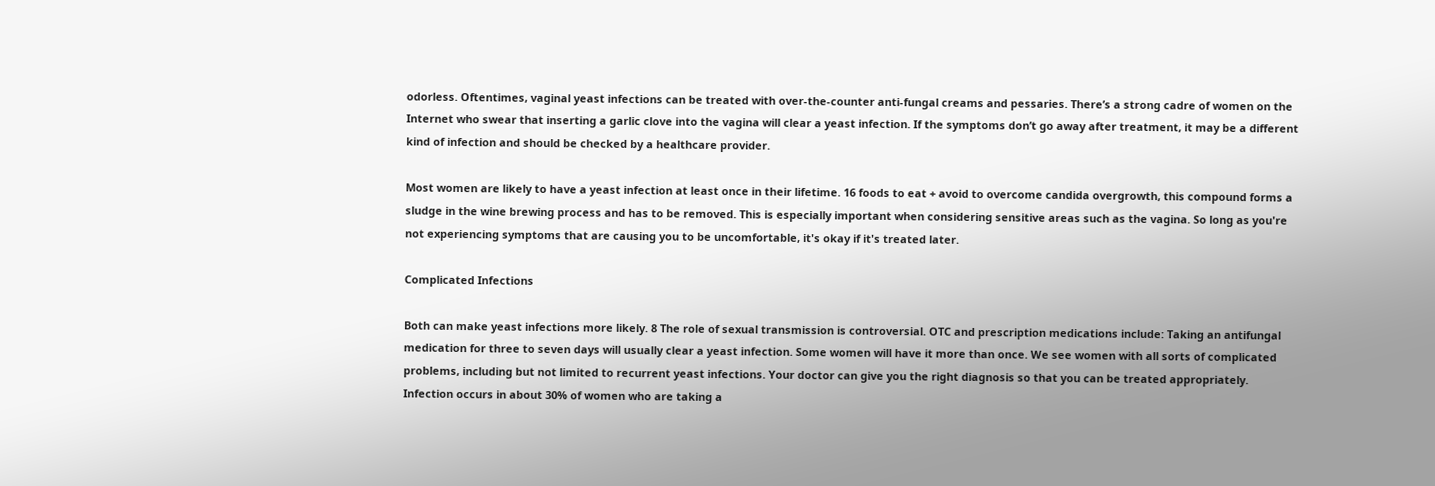odorless. Oftentimes, vaginal yeast infections can be treated with over-the-counter anti-fungal creams and pessaries. There’s a strong cadre of women on the Internet who swear that inserting a garlic clove into the vagina will clear a yeast infection. If the symptoms don’t go away after treatment, it may be a different kind of infection and should be checked by a healthcare provider.

Most women are likely to have a yeast infection at least once in their lifetime. 16 foods to eat + avoid to overcome candida overgrowth, this compound forms a sludge in the wine brewing process and has to be removed. This is especially important when considering sensitive areas such as the vagina. So long as you're not experiencing symptoms that are causing you to be uncomfortable, it's okay if it's treated later.

Complicated Infections

Both can make yeast infections more likely. 8 The role of sexual transmission is controversial. OTC and prescription medications include: Taking an antifungal medication for three to seven days will usually clear a yeast infection. Some women will have it more than once. We see women with all sorts of complicated problems, including but not limited to recurrent yeast infections. Your doctor can give you the right diagnosis so that you can be treated appropriately. Infection occurs in about 30% of women who are taking a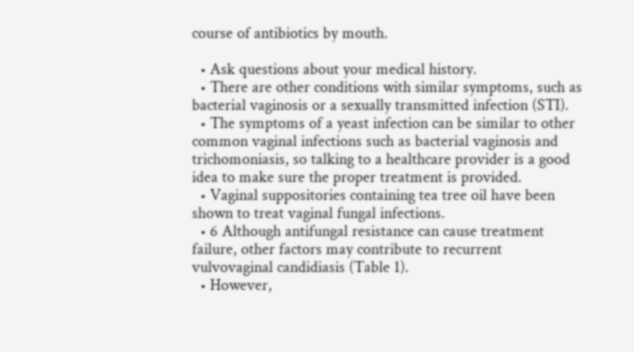course of antibiotics by mouth.

  • Ask questions about your medical history.
  • There are other conditions with similar symptoms, such as bacterial vaginosis or a sexually transmitted infection (STI).
  • The symptoms of a yeast infection can be similar to other common vaginal infections such as bacterial vaginosis and trichomoniasis, so talking to a healthcare provider is a good idea to make sure the proper treatment is provided.
  • Vaginal suppositories containing tea tree oil have been shown to treat vaginal fungal infections.
  • 6 Although antifungal resistance can cause treatment failure, other factors may contribute to recurrent vulvovaginal candidiasis (Table 1).
  • However,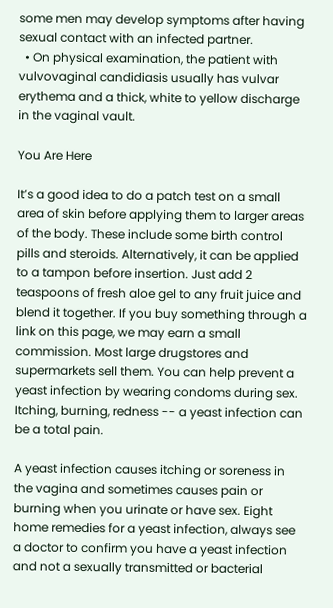some men may develop symptoms after having sexual contact with an infected partner.
  • On physical examination, the patient with vulvovaginal candidiasis usually has vulvar erythema and a thick, white to yellow discharge in the vaginal vault.

You Are Here

It’s a good idea to do a patch test on a small area of skin before applying them to larger areas of the body. These include some birth control pills and steroids. Alternatively, it can be applied to a tampon before insertion. Just add 2 teaspoons of fresh aloe gel to any fruit juice and blend it together. If you buy something through a link on this page, we may earn a small commission. Most large drugstores and supermarkets sell them. You can help prevent a yeast infection by wearing condoms during sex. Itching, burning, redness -- a yeast infection can be a total pain.

A yeast infection causes itching or soreness in the vagina and sometimes causes pain or burning when you urinate or have sex. Eight home remedies for a yeast infection, always see a doctor to confirm you have a yeast infection and not a sexually transmitted or bacterial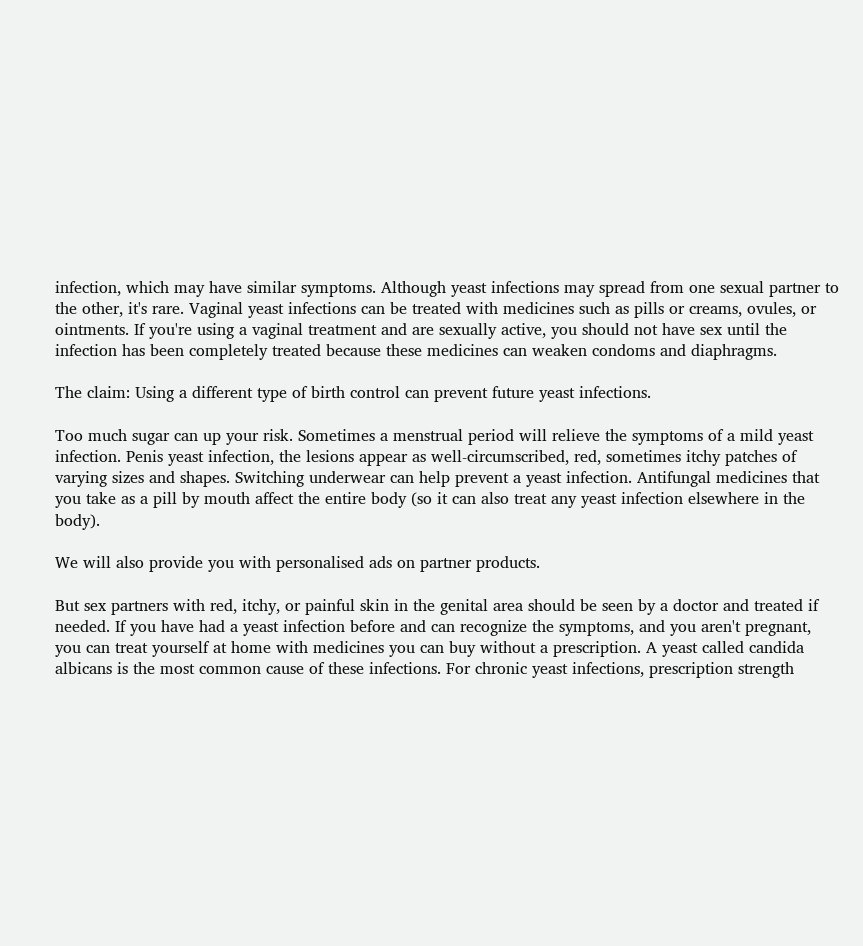infection, which may have similar symptoms. Although yeast infections may spread from one sexual partner to the other, it's rare. Vaginal yeast infections can be treated with medicines such as pills or creams, ovules, or ointments. If you're using a vaginal treatment and are sexually active, you should not have sex until the infection has been completely treated because these medicines can weaken condoms and diaphragms.

The claim: Using a different type of birth control can prevent future yeast infections.

Too much sugar can up your risk. Sometimes a menstrual period will relieve the symptoms of a mild yeast infection. Penis yeast infection, the lesions appear as well-circumscribed, red, sometimes itchy patches of varying sizes and shapes. Switching underwear can help prevent a yeast infection. Antifungal medicines that you take as a pill by mouth affect the entire body (so it can also treat any yeast infection elsewhere in the body).

We will also provide you with personalised ads on partner products.

But sex partners with red, itchy, or painful skin in the genital area should be seen by a doctor and treated if needed. If you have had a yeast infection before and can recognize the symptoms, and you aren't pregnant, you can treat yourself at home with medicines you can buy without a prescription. A yeast called candida albicans is the most common cause of these infections. For chronic yeast infections, prescription strength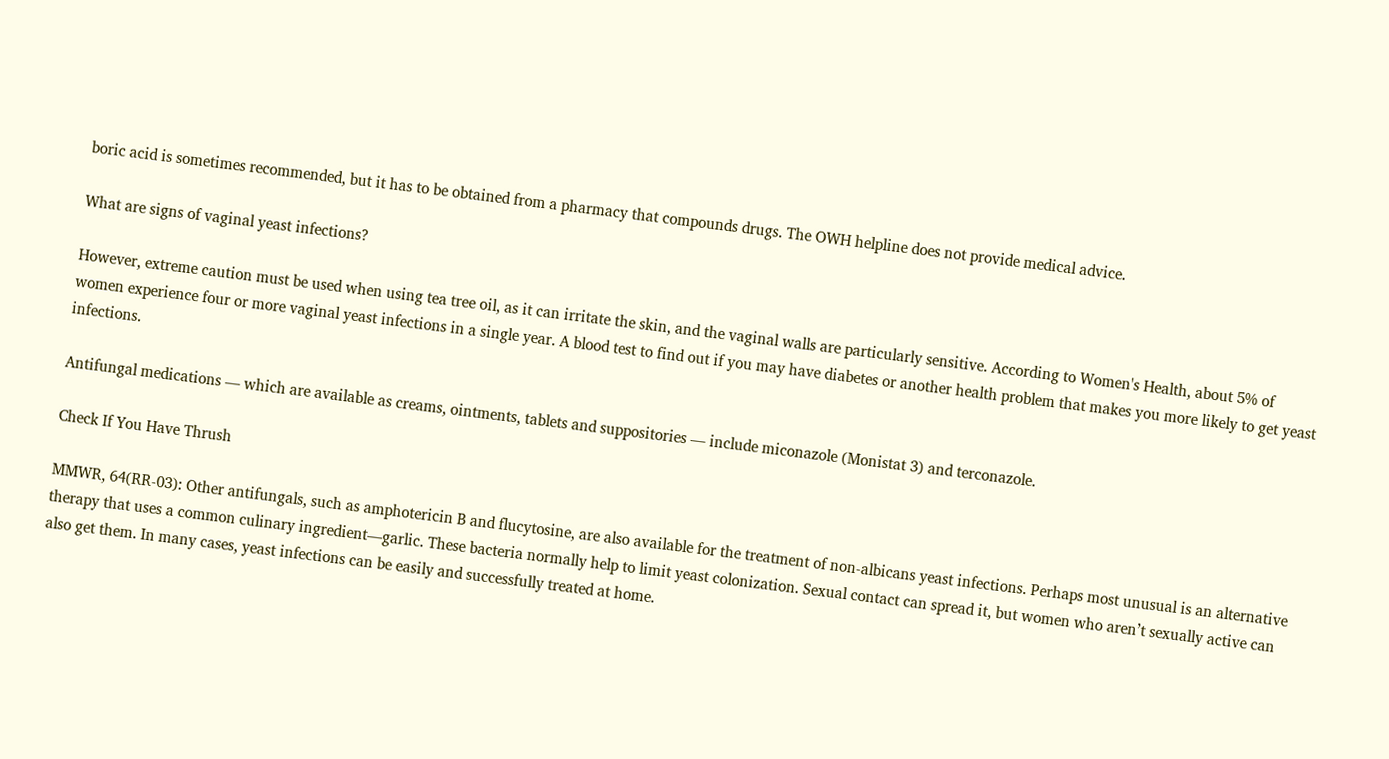boric acid is sometimes recommended, but it has to be obtained from a pharmacy that compounds drugs. The OWH helpline does not provide medical advice.

What are signs of vaginal yeast infections?

However, extreme caution must be used when using tea tree oil, as it can irritate the skin, and the vaginal walls are particularly sensitive. According to Women's Health, about 5% of women experience four or more vaginal yeast infections in a single year. A blood test to find out if you may have diabetes or another health problem that makes you more likely to get yeast infections.

Antifungal medications — which are available as creams, ointments, tablets and suppositories — include miconazole (Monistat 3) and terconazole.

Check If You Have Thrush

MMWR, 64(RR-03): Other antifungals, such as amphotericin B and flucytosine, are also available for the treatment of non-albicans yeast infections. Perhaps most unusual is an alternative therapy that uses a common culinary ingredient—garlic. These bacteria normally help to limit yeast colonization. Sexual contact can spread it, but women who aren’t sexually active can also get them. In many cases, yeast infections can be easily and successfully treated at home.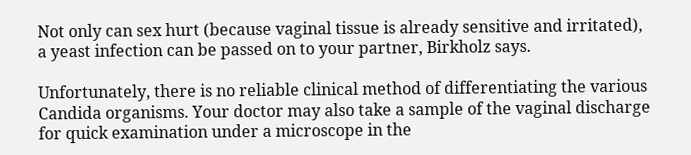Not only can sex hurt (because vaginal tissue is already sensitive and irritated), a yeast infection can be passed on to your partner, Birkholz says.

Unfortunately, there is no reliable clinical method of differentiating the various Candida organisms. Your doctor may also take a sample of the vaginal discharge for quick examination under a microscope in the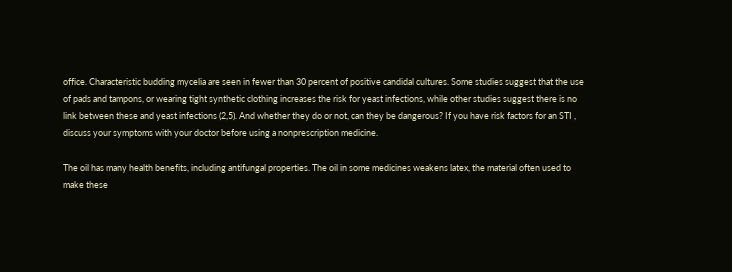office. Characteristic budding mycelia are seen in fewer than 30 percent of positive candidal cultures. Some studies suggest that the use of pads and tampons, or wearing tight synthetic clothing increases the risk for yeast infections, while other studies suggest there is no link between these and yeast infections (2,5). And whether they do or not, can they be dangerous? If you have risk factors for an STI , discuss your symptoms with your doctor before using a nonprescription medicine.

The oil has many health benefits, including antifungal properties. The oil in some medicines weakens latex, the material often used to make these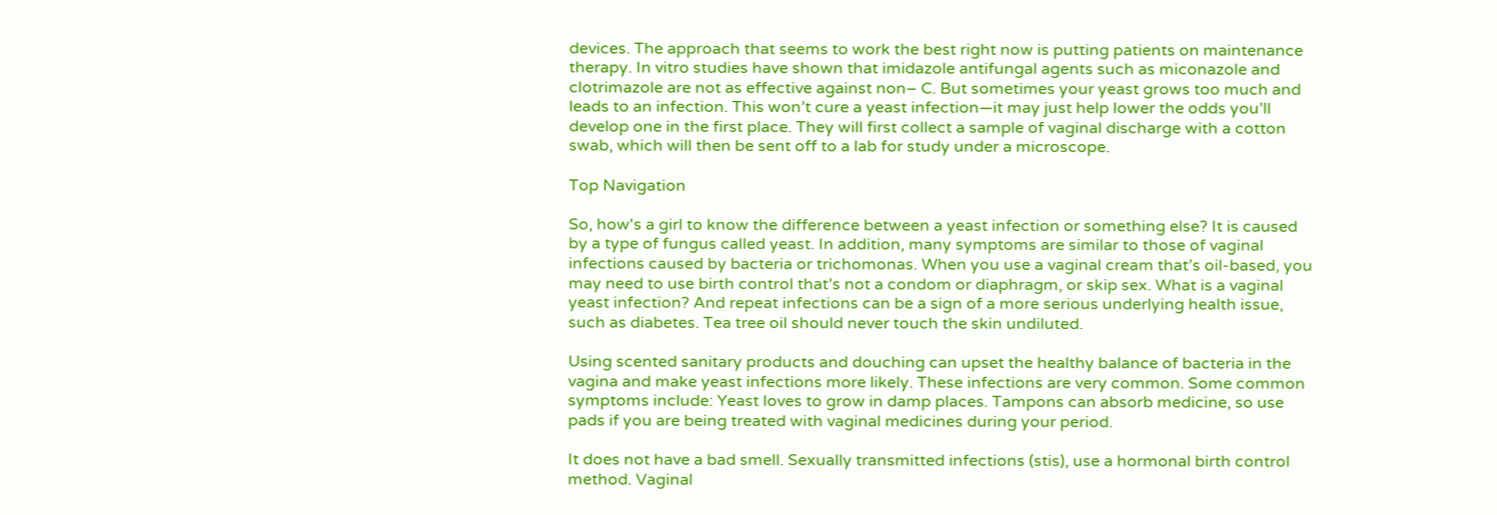devices. The approach that seems to work the best right now is putting patients on maintenance therapy. In vitro studies have shown that imidazole antifungal agents such as miconazole and clotrimazole are not as effective against non– C. But sometimes your yeast grows too much and leads to an infection. This won’t cure a yeast infection—it may just help lower the odds you’ll develop one in the first place. They will first collect a sample of vaginal discharge with a cotton swab, which will then be sent off to a lab for study under a microscope.

Top Navigation

So, how's a girl to know the difference between a yeast infection or something else? It is caused by a type of fungus called yeast. In addition, many symptoms are similar to those of vaginal infections caused by bacteria or trichomonas. When you use a vaginal cream that’s oil-based, you may need to use birth control that’s not a condom or diaphragm, or skip sex. What is a vaginal yeast infection? And repeat infections can be a sign of a more serious underlying health issue, such as diabetes. Tea tree oil should never touch the skin undiluted.

Using scented sanitary products and douching can upset the healthy balance of bacteria in the vagina and make yeast infections more likely. These infections are very common. Some common symptoms include: Yeast loves to grow in damp places. Tampons can absorb medicine, so use pads if you are being treated with vaginal medicines during your period.

It does not have a bad smell. Sexually transmitted infections (stis), use a hormonal birth control method. Vaginal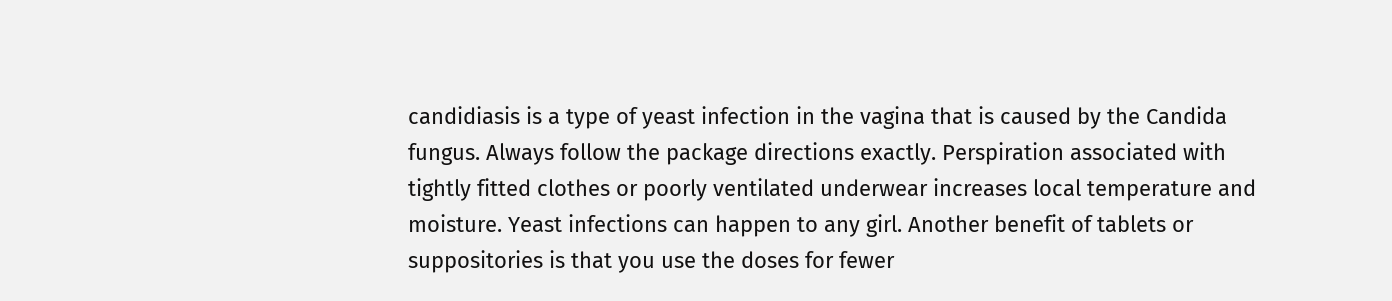candidiasis is a type of yeast infection in the vagina that is caused by the Candida fungus. Always follow the package directions exactly. Perspiration associated with tightly fitted clothes or poorly ventilated underwear increases local temperature and moisture. Yeast infections can happen to any girl. Another benefit of tablets or suppositories is that you use the doses for fewer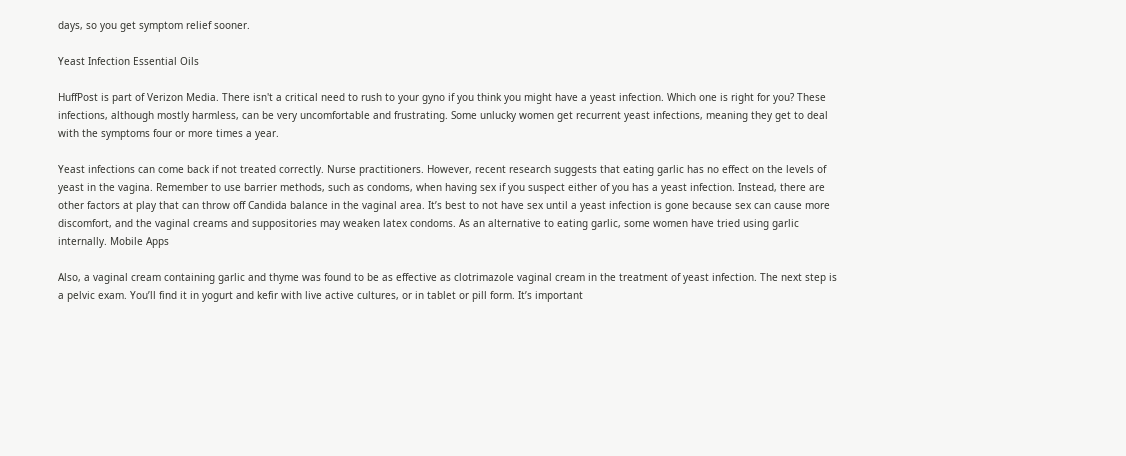days, so you get symptom relief sooner.

Yeast Infection Essential Oils

HuffPost is part of Verizon Media. There isn't a critical need to rush to your gyno if you think you might have a yeast infection. Which one is right for you? These infections, although mostly harmless, can be very uncomfortable and frustrating. Some unlucky women get recurrent yeast infections, meaning they get to deal with the symptoms four or more times a year.

Yeast infections can come back if not treated correctly. Nurse practitioners. However, recent research suggests that eating garlic has no effect on the levels of yeast in the vagina. Remember to use barrier methods, such as condoms, when having sex if you suspect either of you has a yeast infection. Instead, there are other factors at play that can throw off Candida balance in the vaginal area. It’s best to not have sex until a yeast infection is gone because sex can cause more discomfort, and the vaginal creams and suppositories may weaken latex condoms. As an alternative to eating garlic, some women have tried using garlic internally. Mobile Apps

Also, a vaginal cream containing garlic and thyme was found to be as effective as clotrimazole vaginal cream in the treatment of yeast infection. The next step is a pelvic exam. You’ll find it in yogurt and kefir with live active cultures, or in tablet or pill form. It’s important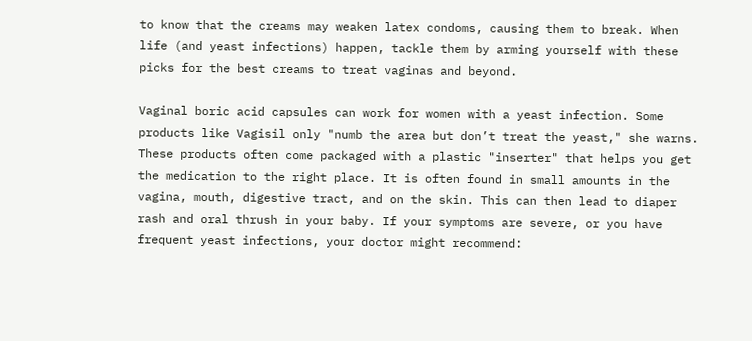to know that the creams may weaken latex condoms, causing them to break. When life (and yeast infections) happen, tackle them by arming yourself with these picks for the best creams to treat vaginas and beyond.

Vaginal boric acid capsules can work for women with a yeast infection. Some products like Vagisil only "numb the area but don’t treat the yeast," she warns. These products often come packaged with a plastic "inserter" that helps you get the medication to the right place. It is often found in small amounts in the vagina, mouth, digestive tract, and on the skin. This can then lead to diaper rash and oral thrush in your baby. If your symptoms are severe, or you have frequent yeast infections, your doctor might recommend: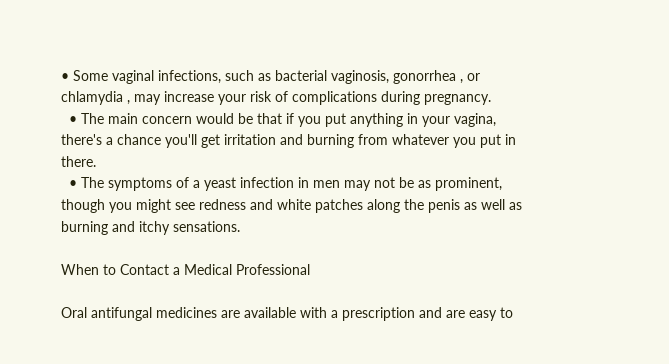• Some vaginal infections, such as bacterial vaginosis, gonorrhea , or chlamydia , may increase your risk of complications during pregnancy.
  • The main concern would be that if you put anything in your vagina, there's a chance you'll get irritation and burning from whatever you put in there.
  • The symptoms of a yeast infection in men may not be as prominent, though you might see redness and white patches along the penis as well as burning and itchy sensations.

When to Contact a Medical Professional

Oral antifungal medicines are available with a prescription and are easy to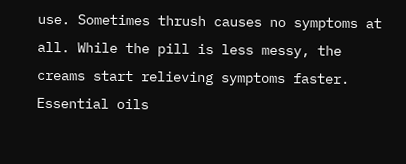use. Sometimes thrush causes no symptoms at all. While the pill is less messy, the creams start relieving symptoms faster. Essential oils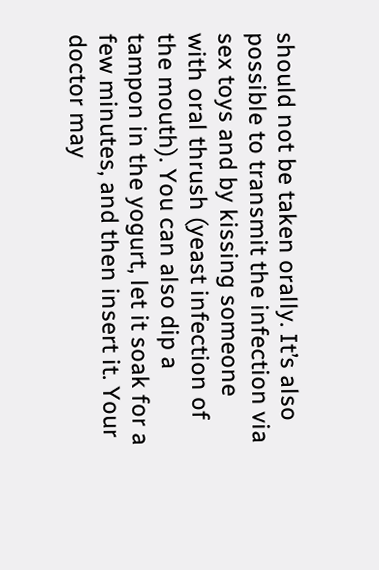should not be taken orally. It’s also possible to transmit the infection via sex toys and by kissing someone with oral thrush (yeast infection of the mouth). You can also dip a tampon in the yogurt, let it soak for a few minutes, and then insert it. Your doctor may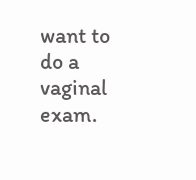want to do a vaginal exam.